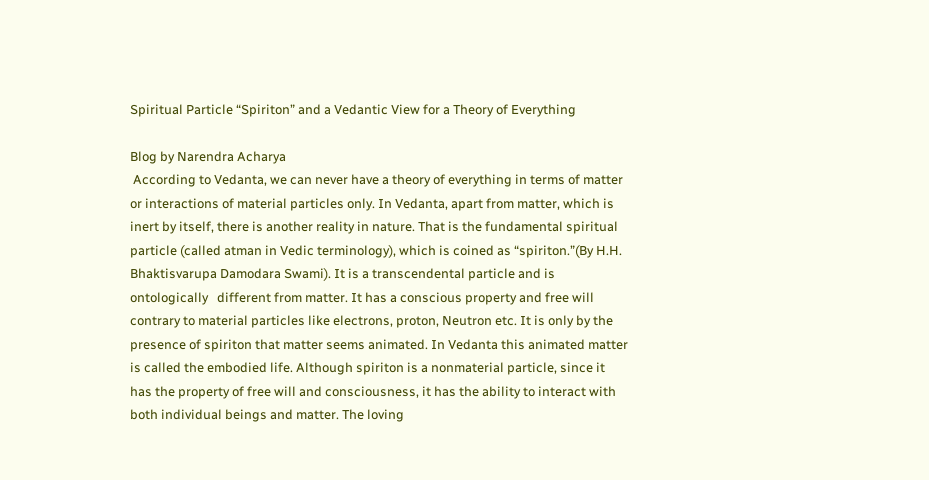Spiritual Particle “Spiriton” and a Vedantic View for a Theory of Everything

Blog by Narendra Acharya
 According to Vedanta, we can never have a theory of everything in terms of matter or interactions of material particles only. In Vedanta, apart from matter, which is inert by itself, there is another reality in nature. That is the fundamental spiritual particle (called atman in Vedic terminology), which is coined as “spiriton.”(By H.H. Bhaktisvarupa Damodara Swami). It is a transcendental particle and is ontologically   different from matter. It has a conscious property and free will contrary to material particles like electrons, proton, Neutron etc. It is only by the presence of spiriton that matter seems animated. In Vedanta this animated matter is called the embodied life. Although spiriton is a nonmaterial particle, since it has the property of free will and consciousness, it has the ability to interact with both individual beings and matter. The loving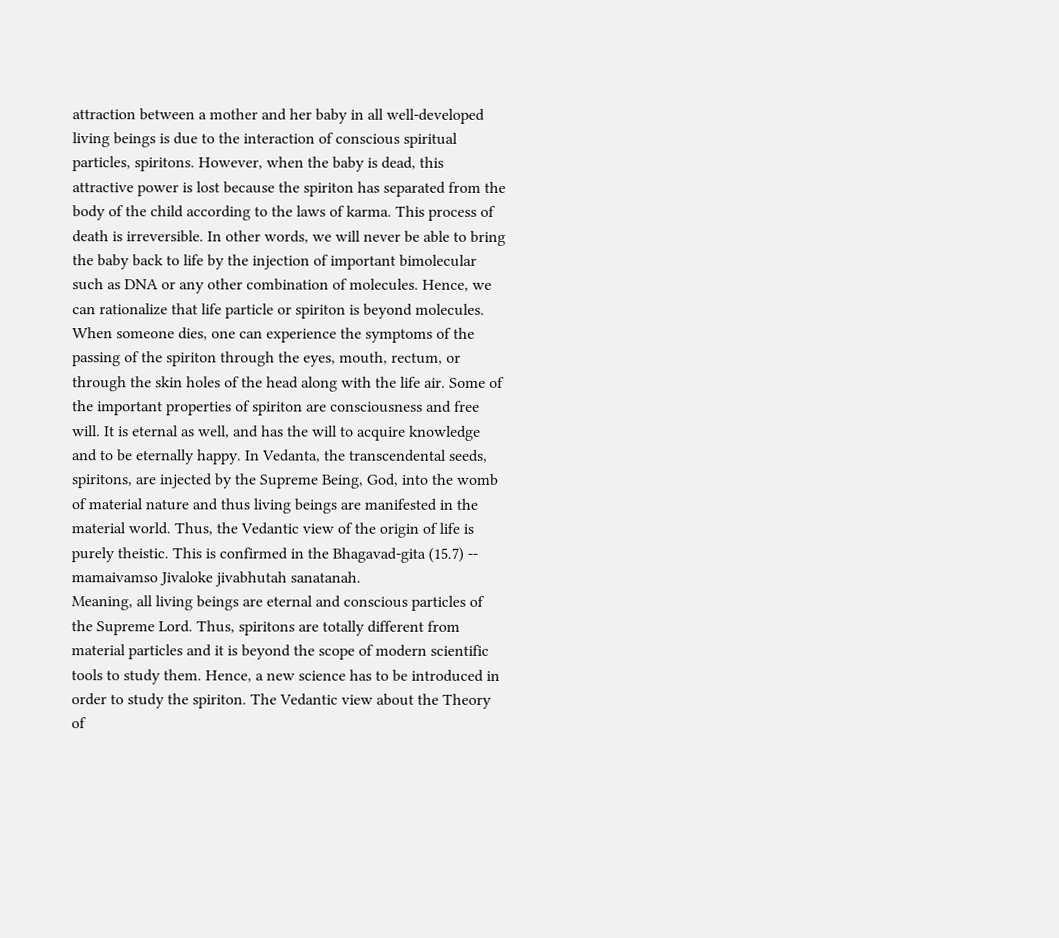attraction between a mother and her baby in all well-developed living beings is due to the interaction of conscious spiritual particles, spiritons. However, when the baby is dead, this attractive power is lost because the spiriton has separated from the body of the child according to the laws of karma. This process of death is irreversible. In other words, we will never be able to bring the baby back to life by the injection of important bimolecular such as DNA or any other combination of molecules. Hence, we can rationalize that life particle or spiriton is beyond molecules. When someone dies, one can experience the symptoms of the passing of the spiriton through the eyes, mouth, rectum, or through the skin holes of the head along with the life air. Some of the important properties of spiriton are consciousness and free will. It is eternal as well, and has the will to acquire knowledge and to be eternally happy. In Vedanta, the transcendental seeds, spiritons, are injected by the Supreme Being, God, into the womb of material nature and thus living beings are manifested in the material world. Thus, the Vedantic view of the origin of life is purely theistic. This is confirmed in the Bhagavad-gita (15.7) -- mamaivamso Jivaloke jivabhutah sanatanah.
Meaning, all living beings are eternal and conscious particles of the Supreme Lord. Thus, spiritons are totally different from material particles and it is beyond the scope of modern scientific tools to study them. Hence, a new science has to be introduced in order to study the spiriton. The Vedantic view about the Theory of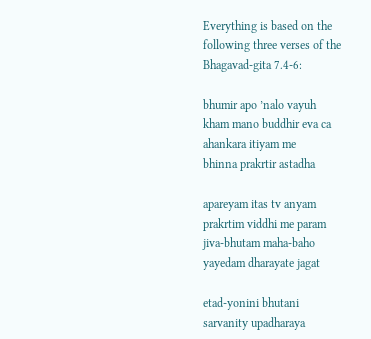Everything is based on the following three verses of the Bhagavad-gita 7.4-6:

bhumir apo ’nalo vayuh
kham mano buddhir eva ca
ahankara itiyam me
bhinna prakrtir astadha

apareyam itas tv anyam
prakrtim viddhi me param
jiva-bhutam maha-baho
yayedam dharayate jagat

etad-yonini bhutani
sarvanity upadharaya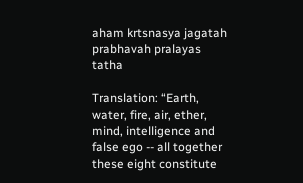aham krtsnasya jagatah
prabhavah pralayas tatha

Translation: “Earth, water, fire, air, ether, mind, intelligence and false ego -- all together these eight constitute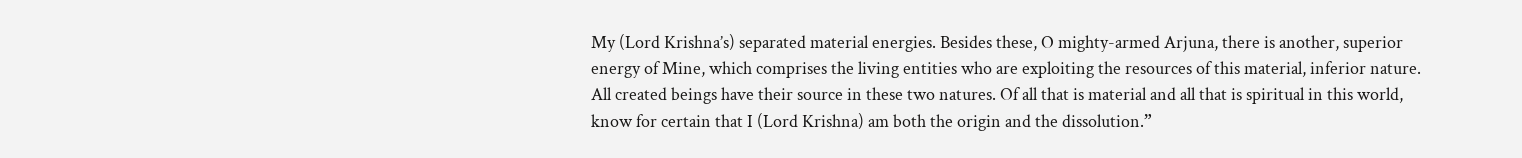My (Lord Krishna’s) separated material energies. Besides these, O mighty-armed Arjuna, there is another, superior energy of Mine, which comprises the living entities who are exploiting the resources of this material, inferior nature. All created beings have their source in these two natures. Of all that is material and all that is spiritual in this world, know for certain that I (Lord Krishna) am both the origin and the dissolution.”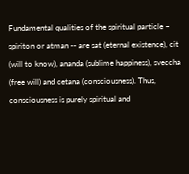Fundamental qualities of the spiritual particle – spiriton or atman -- are sat (eternal existence), cit (will to know), ananda (sublime happiness), sveccha (free will) and cetana (consciousness). Thus, consciousness is purely spiritual and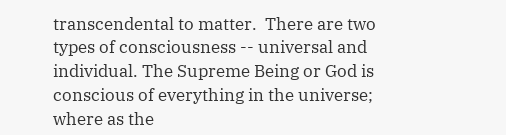transcendental to matter.  There are two types of consciousness -- universal and individual. The Supreme Being or God is conscious of everything in the universe; where as the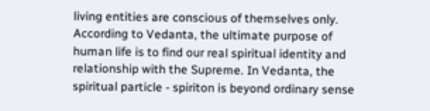living entities are conscious of themselves only. According to Vedanta, the ultimate purpose of human life is to find our real spiritual identity and relationship with the Supreme. In Vedanta, the spiritual particle - spiriton is beyond ordinary sense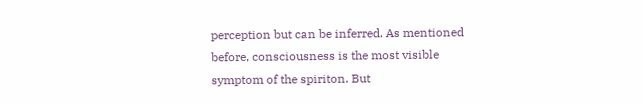perception but can be inferred. As mentioned before, consciousness is the most visible symptom of the spiriton. But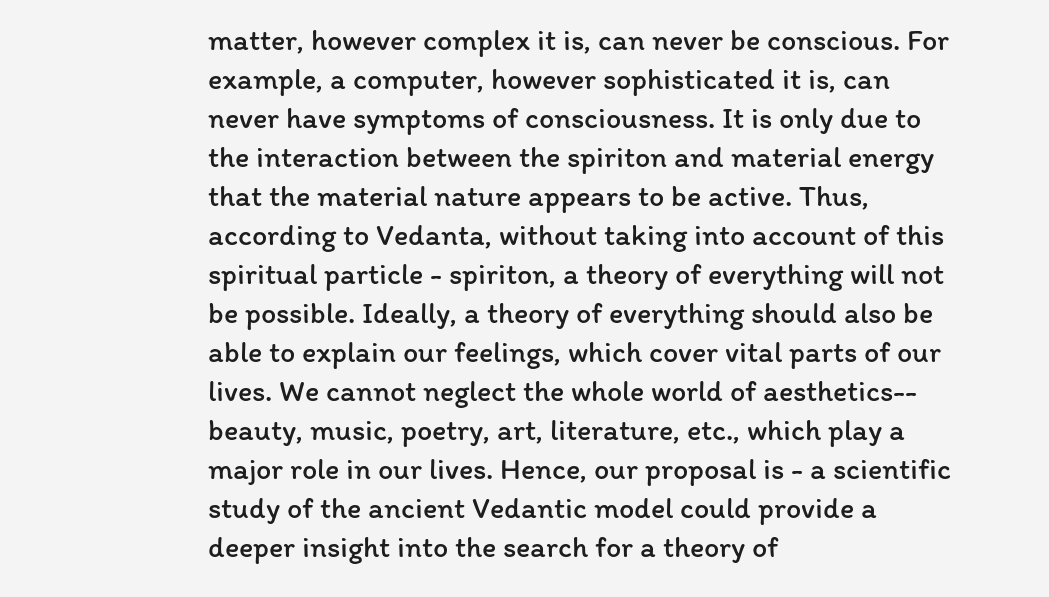matter, however complex it is, can never be conscious. For example, a computer, however sophisticated it is, can never have symptoms of consciousness. It is only due to the interaction between the spiriton and material energy that the material nature appears to be active. Thus, according to Vedanta, without taking into account of this spiritual particle - spiriton, a theory of everything will not be possible. Ideally, a theory of everything should also be able to explain our feelings, which cover vital parts of our lives. We cannot neglect the whole world of aesthetics-- beauty, music, poetry, art, literature, etc., which play a major role in our lives. Hence, our proposal is - a scientific study of the ancient Vedantic model could provide a deeper insight into the search for a theory of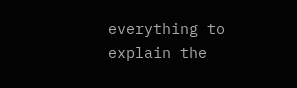everything to explain the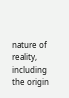nature of reality, including the origin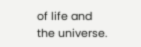of life and the universe.